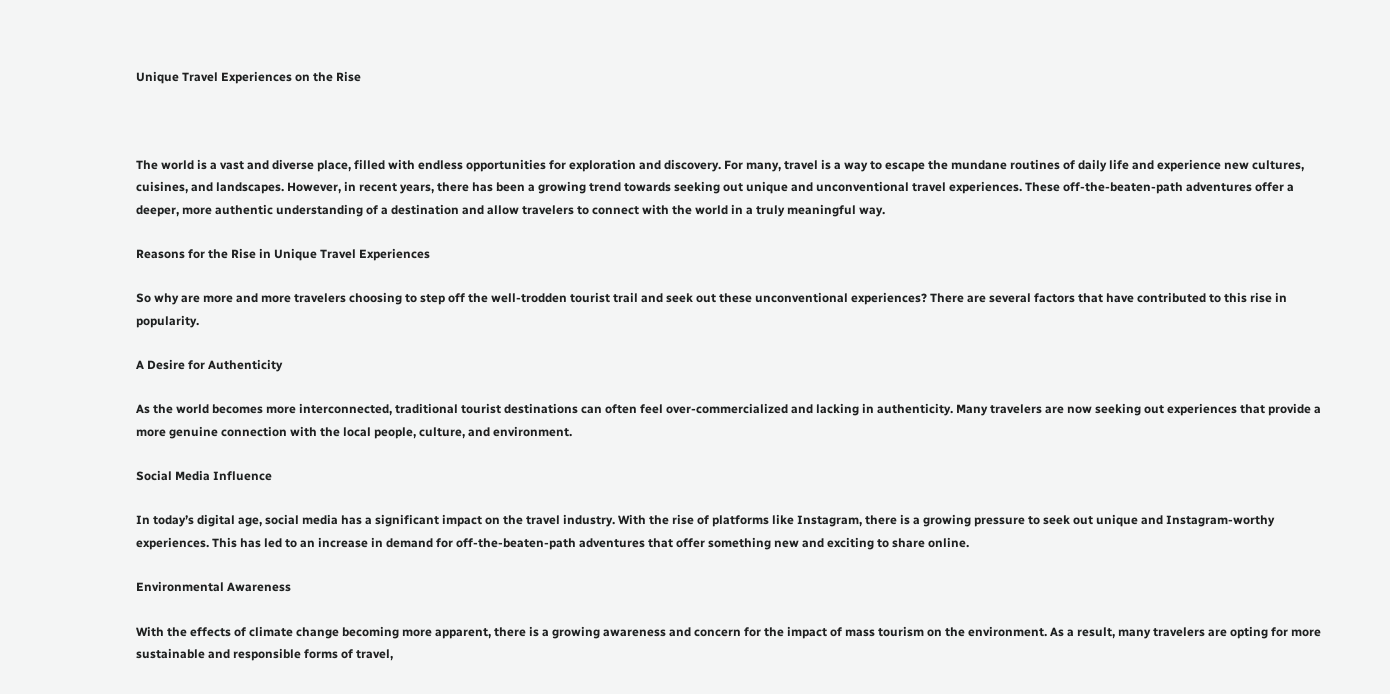Unique Travel Experiences on the Rise



The world is a vast and diverse place, filled with endless opportunities for exploration and discovery. For many, travel is a way to escape the mundane routines of daily life and experience new cultures, cuisines, and landscapes. However, in recent years, there has been a growing trend towards seeking out unique and unconventional travel experiences. These off-the-beaten-path adventures offer a deeper, more authentic understanding of a destination and allow travelers to connect with the world in a truly meaningful way.

Reasons for the Rise in Unique Travel Experiences

So why are more and more travelers choosing to step off the well-trodden tourist trail and seek out these unconventional experiences? There are several factors that have contributed to this rise in popularity.

A Desire for Authenticity

As the world becomes more interconnected, traditional tourist destinations can often feel over-commercialized and lacking in authenticity. Many travelers are now seeking out experiences that provide a more genuine connection with the local people, culture, and environment.

Social Media Influence

In today’s digital age, social media has a significant impact on the travel industry. With the rise of platforms like Instagram, there is a growing pressure to seek out unique and Instagram-worthy experiences. This has led to an increase in demand for off-the-beaten-path adventures that offer something new and exciting to share online.

Environmental Awareness

With the effects of climate change becoming more apparent, there is a growing awareness and concern for the impact of mass tourism on the environment. As a result, many travelers are opting for more sustainable and responsible forms of travel,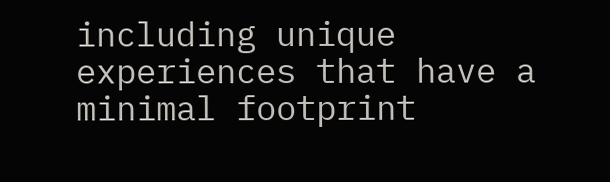including unique experiences that have a minimal footprint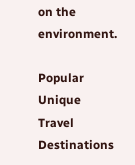on the environment.

Popular Unique Travel Destinations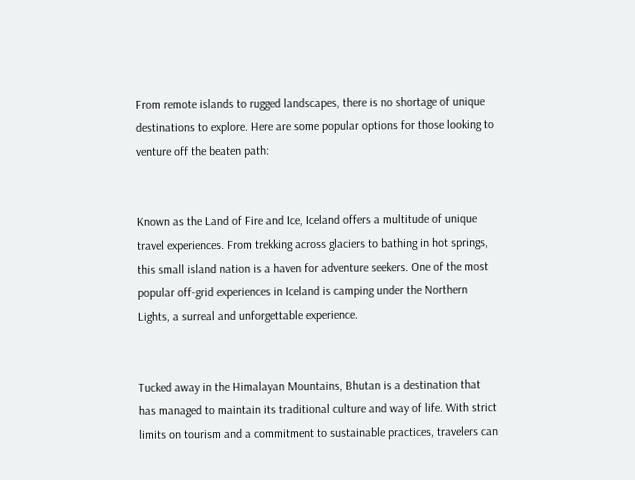From remote islands to rugged landscapes, there is no shortage of unique destinations to explore. Here are some popular options for those looking to venture off the beaten path:


Known as the Land of Fire and Ice, Iceland offers a multitude of unique travel experiences. From trekking across glaciers to bathing in hot springs, this small island nation is a haven for adventure seekers. One of the most popular off-grid experiences in Iceland is camping under the Northern Lights, a surreal and unforgettable experience.


Tucked away in the Himalayan Mountains, Bhutan is a destination that has managed to maintain its traditional culture and way of life. With strict limits on tourism and a commitment to sustainable practices, travelers can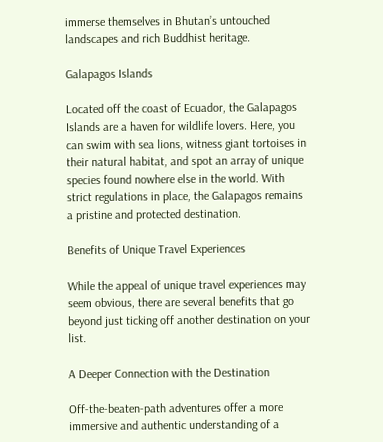immerse themselves in Bhutan’s untouched landscapes and rich Buddhist heritage.

Galapagos Islands

Located off the coast of Ecuador, the Galapagos Islands are a haven for wildlife lovers. Here, you can swim with sea lions, witness giant tortoises in their natural habitat, and spot an array of unique species found nowhere else in the world. With strict regulations in place, the Galapagos remains a pristine and protected destination.

Benefits of Unique Travel Experiences

While the appeal of unique travel experiences may seem obvious, there are several benefits that go beyond just ticking off another destination on your list.

A Deeper Connection with the Destination

Off-the-beaten-path adventures offer a more immersive and authentic understanding of a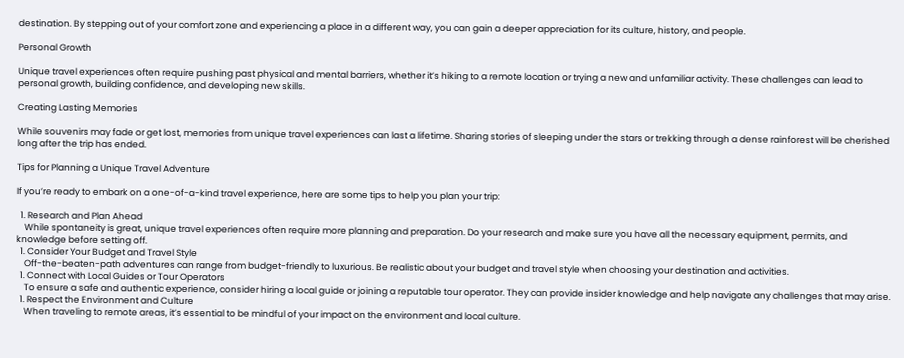destination. By stepping out of your comfort zone and experiencing a place in a different way, you can gain a deeper appreciation for its culture, history, and people.

Personal Growth

Unique travel experiences often require pushing past physical and mental barriers, whether it’s hiking to a remote location or trying a new and unfamiliar activity. These challenges can lead to personal growth, building confidence, and developing new skills.

Creating Lasting Memories

While souvenirs may fade or get lost, memories from unique travel experiences can last a lifetime. Sharing stories of sleeping under the stars or trekking through a dense rainforest will be cherished long after the trip has ended.

Tips for Planning a Unique Travel Adventure

If you’re ready to embark on a one-of-a-kind travel experience, here are some tips to help you plan your trip:

  1. Research and Plan Ahead
    While spontaneity is great, unique travel experiences often require more planning and preparation. Do your research and make sure you have all the necessary equipment, permits, and knowledge before setting off.
  1. Consider Your Budget and Travel Style
    Off-the-beaten-path adventures can range from budget-friendly to luxurious. Be realistic about your budget and travel style when choosing your destination and activities.
  1. Connect with Local Guides or Tour Operators
    To ensure a safe and authentic experience, consider hiring a local guide or joining a reputable tour operator. They can provide insider knowledge and help navigate any challenges that may arise.
  1. Respect the Environment and Culture
    When traveling to remote areas, it’s essential to be mindful of your impact on the environment and local culture.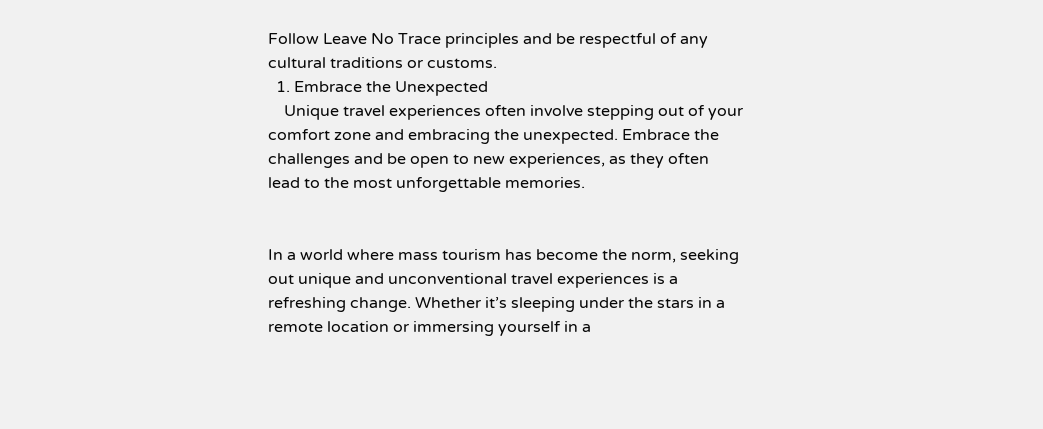Follow Leave No Trace principles and be respectful of any cultural traditions or customs.
  1. Embrace the Unexpected
    Unique travel experiences often involve stepping out of your comfort zone and embracing the unexpected. Embrace the challenges and be open to new experiences, as they often lead to the most unforgettable memories.


In a world where mass tourism has become the norm, seeking out unique and unconventional travel experiences is a refreshing change. Whether it’s sleeping under the stars in a remote location or immersing yourself in a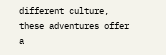different culture, these adventures offer a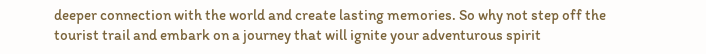deeper connection with the world and create lasting memories. So why not step off the tourist trail and embark on a journey that will ignite your adventurous spirit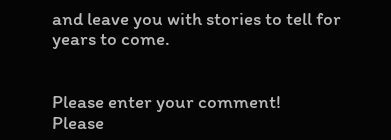and leave you with stories to tell for years to come.


Please enter your comment!
Please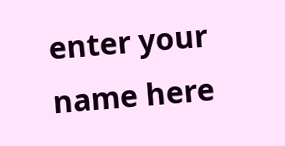enter your name here